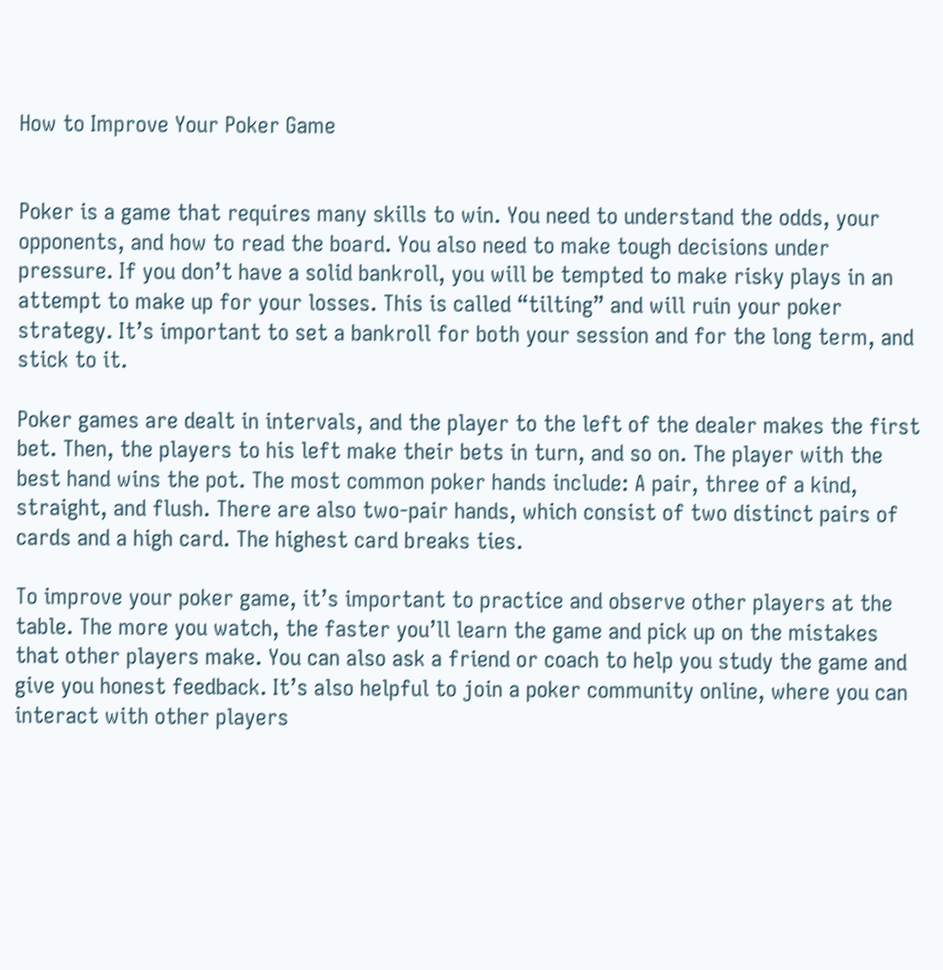How to Improve Your Poker Game


Poker is a game that requires many skills to win. You need to understand the odds, your opponents, and how to read the board. You also need to make tough decisions under pressure. If you don’t have a solid bankroll, you will be tempted to make risky plays in an attempt to make up for your losses. This is called “tilting” and will ruin your poker strategy. It’s important to set a bankroll for both your session and for the long term, and stick to it.

Poker games are dealt in intervals, and the player to the left of the dealer makes the first bet. Then, the players to his left make their bets in turn, and so on. The player with the best hand wins the pot. The most common poker hands include: A pair, three of a kind, straight, and flush. There are also two-pair hands, which consist of two distinct pairs of cards and a high card. The highest card breaks ties.

To improve your poker game, it’s important to practice and observe other players at the table. The more you watch, the faster you’ll learn the game and pick up on the mistakes that other players make. You can also ask a friend or coach to help you study the game and give you honest feedback. It’s also helpful to join a poker community online, where you can interact with other players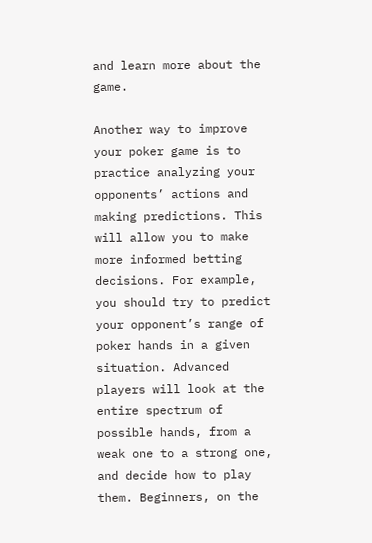and learn more about the game.

Another way to improve your poker game is to practice analyzing your opponents’ actions and making predictions. This will allow you to make more informed betting decisions. For example, you should try to predict your opponent’s range of poker hands in a given situation. Advanced players will look at the entire spectrum of possible hands, from a weak one to a strong one, and decide how to play them. Beginners, on the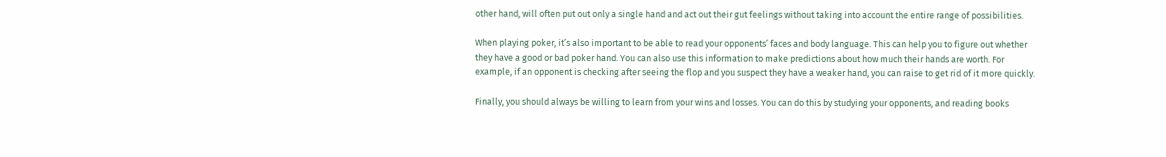other hand, will often put out only a single hand and act out their gut feelings without taking into account the entire range of possibilities.

When playing poker, it’s also important to be able to read your opponents’ faces and body language. This can help you to figure out whether they have a good or bad poker hand. You can also use this information to make predictions about how much their hands are worth. For example, if an opponent is checking after seeing the flop and you suspect they have a weaker hand, you can raise to get rid of it more quickly.

Finally, you should always be willing to learn from your wins and losses. You can do this by studying your opponents, and reading books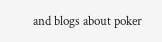and blogs about poker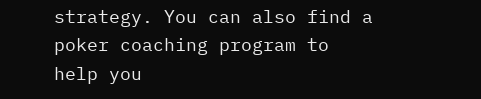strategy. You can also find a poker coaching program to help you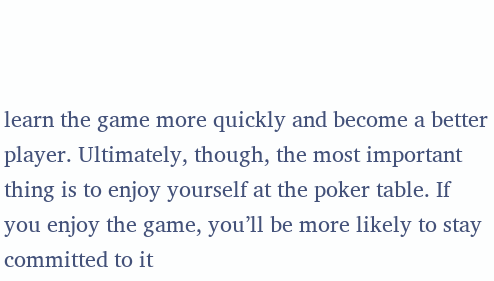learn the game more quickly and become a better player. Ultimately, though, the most important thing is to enjoy yourself at the poker table. If you enjoy the game, you’ll be more likely to stay committed to it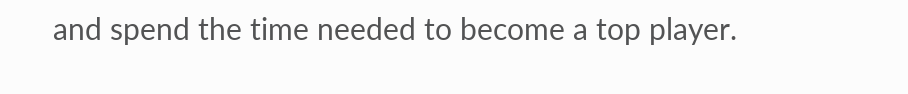and spend the time needed to become a top player.